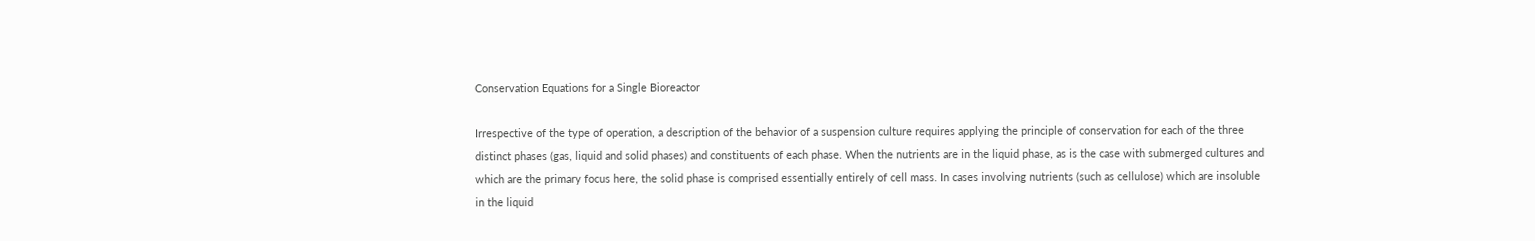Conservation Equations for a Single Bioreactor

Irrespective of the type of operation, a description of the behavior of a suspension culture requires applying the principle of conservation for each of the three distinct phases (gas, liquid and solid phases) and constituents of each phase. When the nutrients are in the liquid phase, as is the case with submerged cultures and which are the primary focus here, the solid phase is comprised essentially entirely of cell mass. In cases involving nutrients (such as cellulose) which are insoluble in the liquid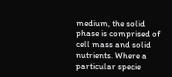medium, the solid phase is comprised of cell mass and solid nutrients. Where a particular specie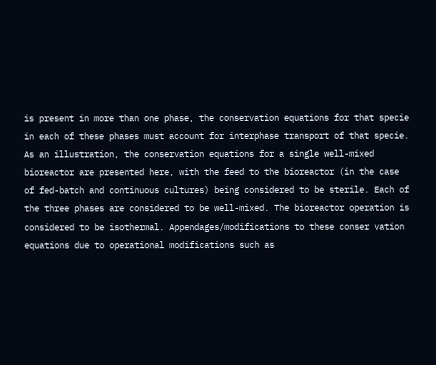is present in more than one phase, the conservation equations for that specie in each of these phases must account for interphase transport of that specie. As an illustration, the conservation equations for a single well-mixed bioreactor are presented here, with the feed to the bioreactor (in the case of fed-batch and continuous cultures) being considered to be sterile. Each of the three phases are considered to be well-mixed. The bioreactor operation is considered to be isothermal. Appendages/modifications to these conser vation equations due to operational modifications such as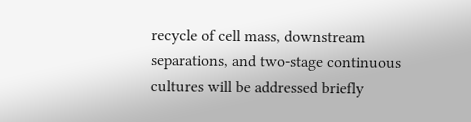recycle of cell mass, downstream separations, and two-stage continuous cultures will be addressed briefly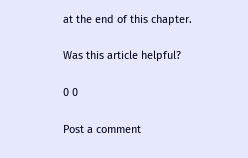at the end of this chapter.

Was this article helpful?

0 0

Post a comment